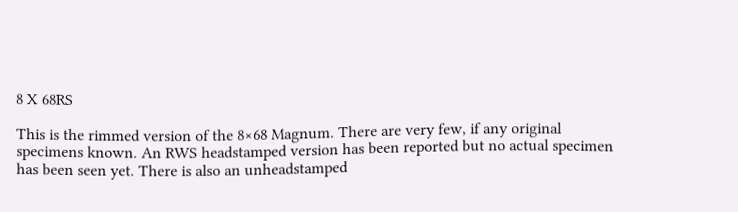8 X 68RS

This is the rimmed version of the 8×68 Magnum. There are very few, if any original specimens known. An RWS headstamped version has been reported but no actual specimen has been seen yet. There is also an unheadstamped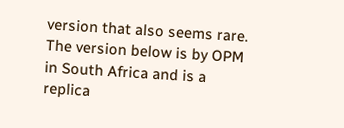version that also seems rare. The version below is by OPM in South Africa and is a replica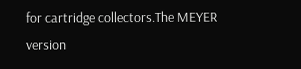for cartridge collectors.The MEYER version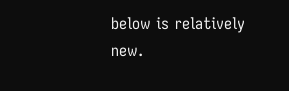below is relatively new.